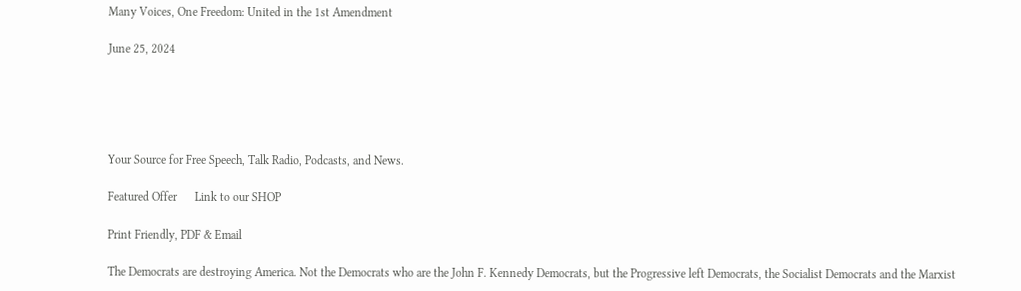Many Voices, One Freedom: United in the 1st Amendment

June 25, 2024





Your Source for Free Speech, Talk Radio, Podcasts, and News.

Featured Offer      Link to our SHOP

Print Friendly, PDF & Email

The Democrats are destroying America. Not the Democrats who are the John F. Kennedy Democrats, but the Progressive left Democrats, the Socialist Democrats and the Marxist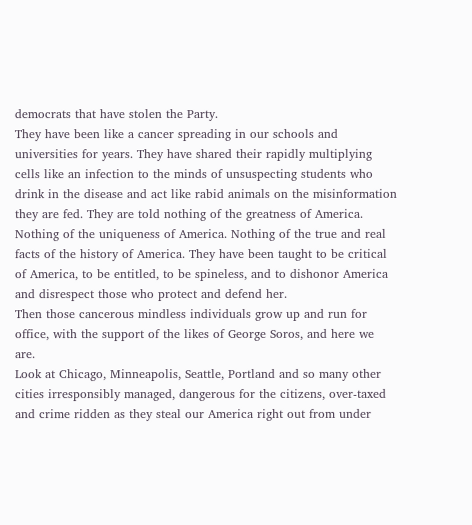democrats that have stolen the Party.
They have been like a cancer spreading in our schools and universities for years. They have shared their rapidly multiplying cells like an infection to the minds of unsuspecting students who drink in the disease and act like rabid animals on the misinformation they are fed. They are told nothing of the greatness of America. Nothing of the uniqueness of America. Nothing of the true and real facts of the history of America. They have been taught to be critical of America, to be entitled, to be spineless, and to dishonor America and disrespect those who protect and defend her.
Then those cancerous mindless individuals grow up and run for office, with the support of the likes of George Soros, and here we are.
Look at Chicago, Minneapolis, Seattle, Portland and so many other cities irresponsibly managed, dangerous for the citizens, over-taxed and crime ridden as they steal our America right out from under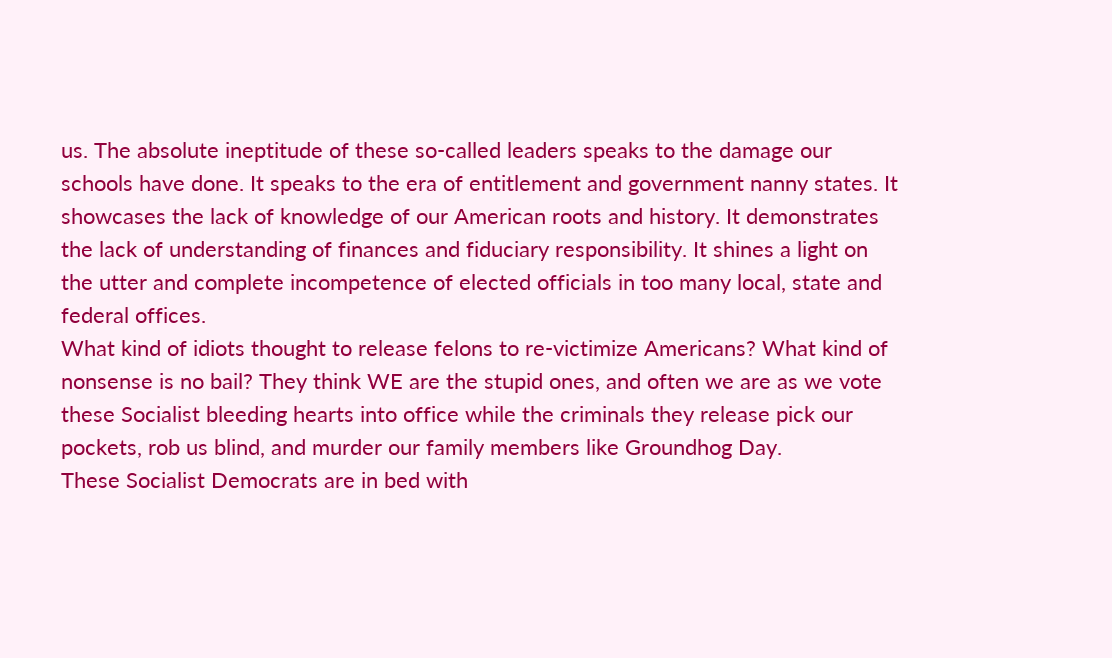us. The absolute ineptitude of these so-called leaders speaks to the damage our schools have done. It speaks to the era of entitlement and government nanny states. It showcases the lack of knowledge of our American roots and history. It demonstrates the lack of understanding of finances and fiduciary responsibility. It shines a light on the utter and complete incompetence of elected officials in too many local, state and federal offices.
What kind of idiots thought to release felons to re-victimize Americans? What kind of nonsense is no bail? They think WE are the stupid ones, and often we are as we vote these Socialist bleeding hearts into office while the criminals they release pick our pockets, rob us blind, and murder our family members like Groundhog Day.
These Socialist Democrats are in bed with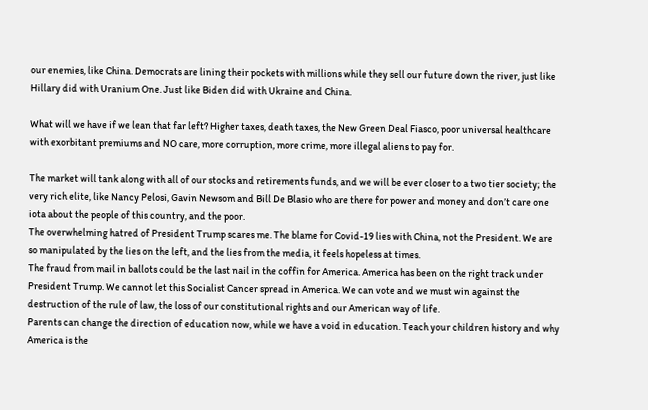our enemies, like China. Democrats are lining their pockets with millions while they sell our future down the river, just like Hillary did with Uranium One. Just like Biden did with Ukraine and China.

What will we have if we lean that far left? Higher taxes, death taxes, the New Green Deal Fiasco, poor universal healthcare with exorbitant premiums and NO care, more corruption, more crime, more illegal aliens to pay for.

The market will tank along with all of our stocks and retirements funds, and we will be ever closer to a two tier society; the very rich elite, like Nancy Pelosi, Gavin Newsom and Bill De Blasio who are there for power and money and don’t care one iota about the people of this country, and the poor.
The overwhelming hatred of President Trump scares me. The blame for Covid-19 lies with China, not the President. We are so manipulated by the lies on the left, and the lies from the media, it feels hopeless at times.
The fraud from mail in ballots could be the last nail in the coffin for America. America has been on the right track under President Trump. We cannot let this Socialist Cancer spread in America. We can vote and we must win against the destruction of the rule of law, the loss of our constitutional rights and our American way of life.
Parents can change the direction of education now, while we have a void in education. Teach your children history and why America is the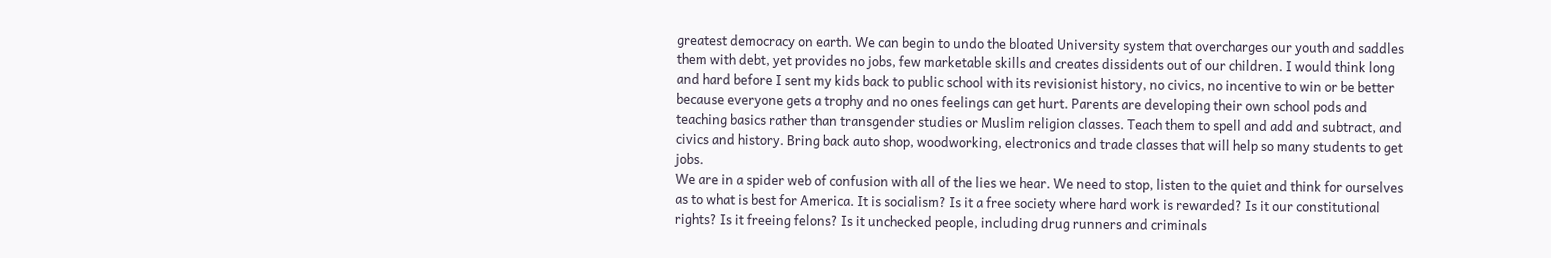greatest democracy on earth. We can begin to undo the bloated University system that overcharges our youth and saddles them with debt, yet provides no jobs, few marketable skills and creates dissidents out of our children. I would think long and hard before I sent my kids back to public school with its revisionist history, no civics, no incentive to win or be better because everyone gets a trophy and no ones feelings can get hurt. Parents are developing their own school pods and teaching basics rather than transgender studies or Muslim religion classes. Teach them to spell and add and subtract, and civics and history. Bring back auto shop, woodworking, electronics and trade classes that will help so many students to get jobs.
We are in a spider web of confusion with all of the lies we hear. We need to stop, listen to the quiet and think for ourselves as to what is best for America. It is socialism? Is it a free society where hard work is rewarded? Is it our constitutional rights? Is it freeing felons? Is it unchecked people, including drug runners and criminals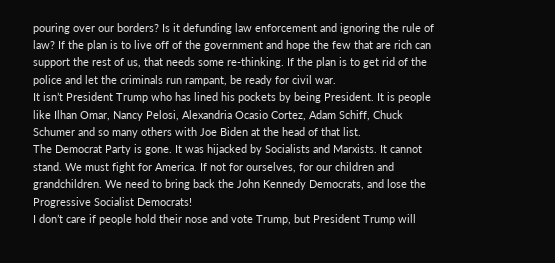pouring over our borders? Is it defunding law enforcement and ignoring the rule of law? If the plan is to live off of the government and hope the few that are rich can support the rest of us, that needs some re-thinking. If the plan is to get rid of the police and let the criminals run rampant, be ready for civil war.
It isn’t President Trump who has lined his pockets by being President. It is people like Ilhan Omar, Nancy Pelosi, Alexandria Ocasio Cortez, Adam Schiff, Chuck Schumer and so many others with Joe Biden at the head of that list.
The Democrat Party is gone. It was hijacked by Socialists and Marxists. It cannot stand. We must fight for America. If not for ourselves, for our children and grandchildren. We need to bring back the John Kennedy Democrats, and lose the Progressive Socialist Democrats!
I don’t care if people hold their nose and vote Trump, but President Trump will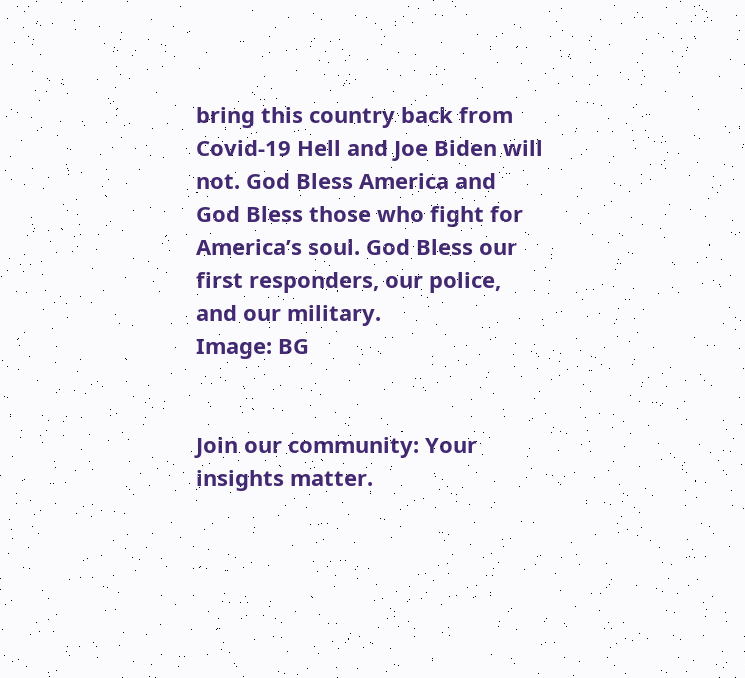bring this country back from Covid-19 Hell and Joe Biden will not. God Bless America and God Bless those who fight for America’s soul. God Bless our first responders, our police, and our military.
Image: BG


Join our community: Your insights matter.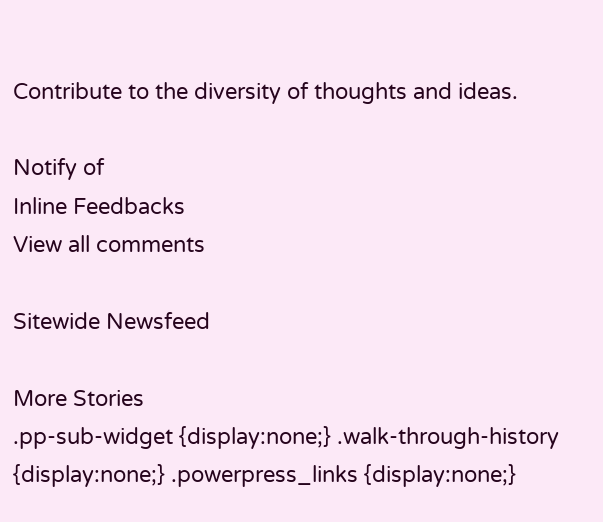Contribute to the diversity of thoughts and ideas.

Notify of
Inline Feedbacks
View all comments

Sitewide Newsfeed

More Stories
.pp-sub-widget {display:none;} .walk-through-history {display:none;} .powerpress_links {display:none;}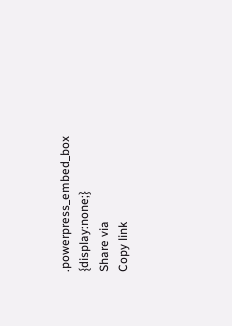.powerpress_embed_box {display:none;}
Share via
Copy link